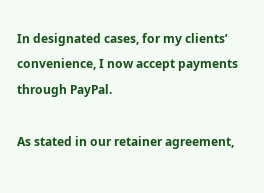In designated cases, for my clients’ convenience, I now accept payments through PayPal.

As stated in our retainer agreement,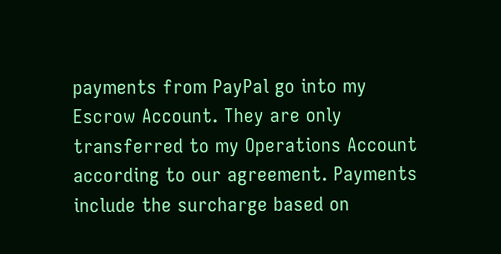payments from PayPal go into my Escrow Account. They are only transferred to my Operations Account according to our agreement. Payments include the surcharge based on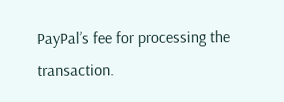PayPal’s fee for processing the transaction.